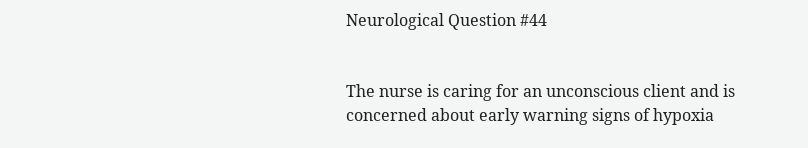Neurological Question #44


The nurse is caring for an unconscious client and is concerned about early warning signs of hypoxia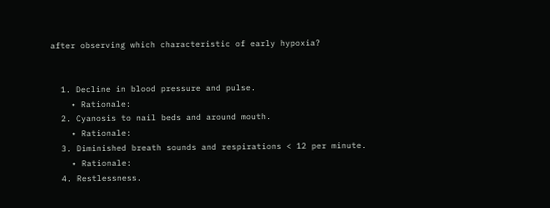after observing which characteristic of early hypoxia?


  1. Decline in blood pressure and pulse.
    • Rationale:
  2. Cyanosis to nail beds and around mouth.
    • Rationale:
  3. Diminished breath sounds and respirations < 12 per minute.
    • Rationale:
  4. Restlessness.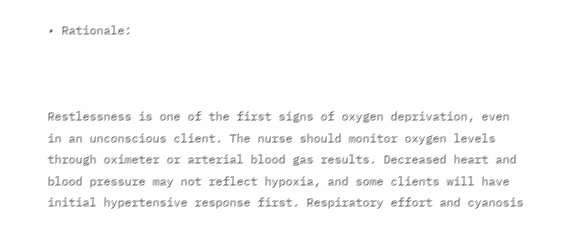• Rationale:



Restlessness is one of the first signs of oxygen deprivation, even in an unconscious client. The nurse should monitor oxygen levels through oximeter or arterial blood gas results. Decreased heart and blood pressure may not reflect hypoxia, and some clients will have initial hypertensive response first. Respiratory effort and cyanosis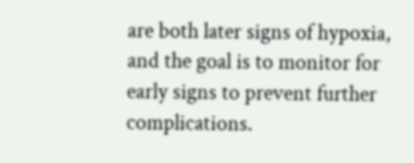are both later signs of hypoxia, and the goal is to monitor for early signs to prevent further complications.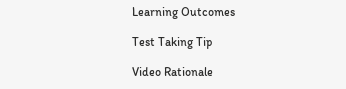Learning Outcomes

Test Taking Tip

Video Rationale